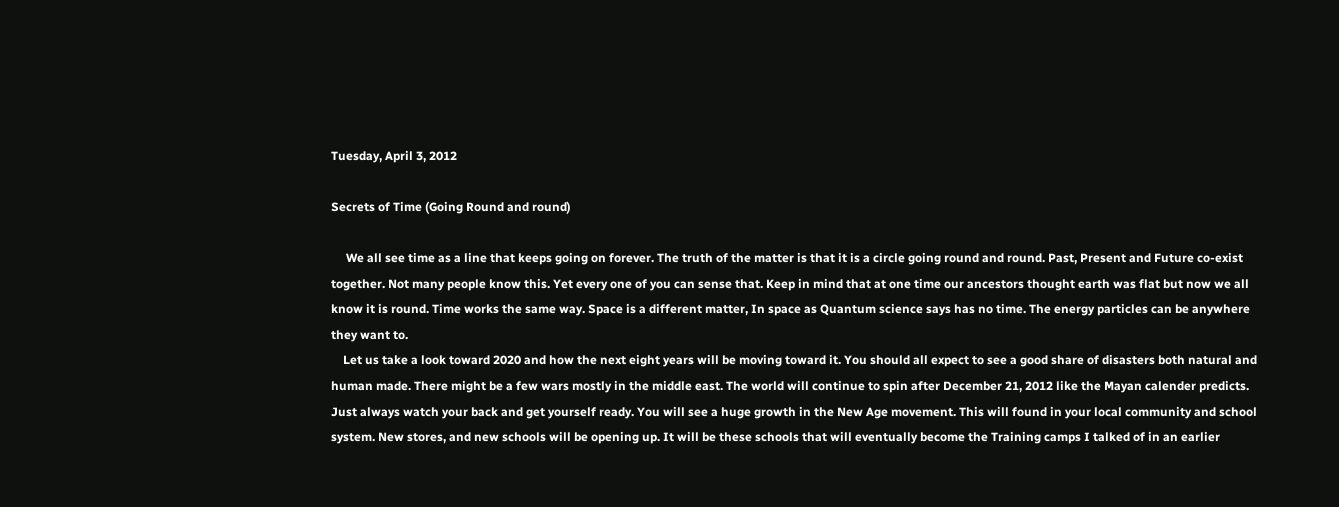Tuesday, April 3, 2012

Secrets of Time (Going Round and round)

     We all see time as a line that keeps going on forever. The truth of the matter is that it is a circle going round and round. Past, Present and Future co-exist together. Not many people know this. Yet every one of you can sense that. Keep in mind that at one time our ancestors thought earth was flat but now we all know it is round. Time works the same way. Space is a different matter, In space as Quantum science says has no time. The energy particles can be anywhere they want to.
    Let us take a look toward 2020 and how the next eight years will be moving toward it. You should all expect to see a good share of disasters both natural and human made. There might be a few wars mostly in the middle east. The world will continue to spin after December 21, 2012 like the Mayan calender predicts. Just always watch your back and get yourself ready. You will see a huge growth in the New Age movement. This will found in your local community and school system. New stores, and new schools will be opening up. It will be these schools that will eventually become the Training camps I talked of in an earlier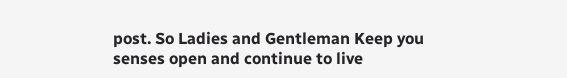post. So Ladies and Gentleman Keep you senses open and continue to live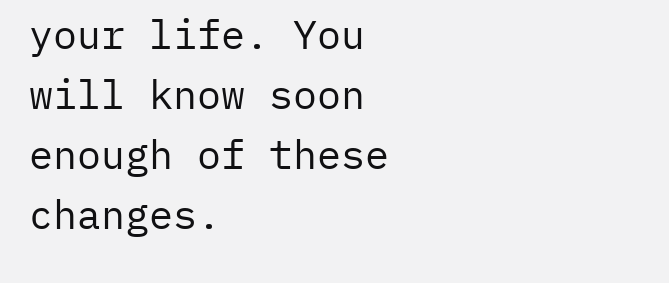your life. You will know soon enough of these changes.